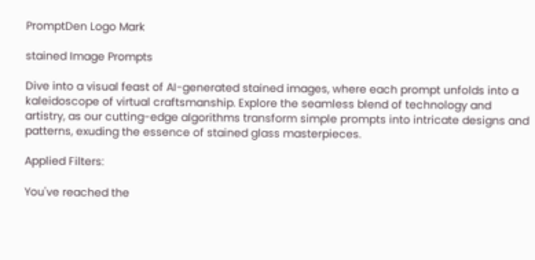PromptDen Logo Mark

stained Image Prompts

Dive into a visual feast of AI-generated stained images, where each prompt unfolds into a kaleidoscope of virtual craftsmanship. Explore the seamless blend of technology and artistry, as our cutting-edge algorithms transform simple prompts into intricate designs and patterns, exuding the essence of stained glass masterpieces.

Applied Filters:

You've reached the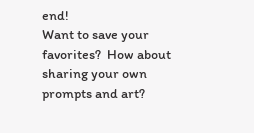end!
Want to save your favorites?  How about sharing your own prompts and art?